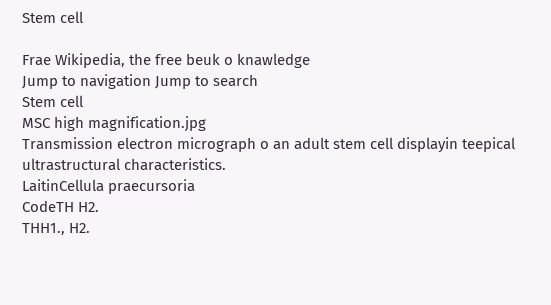Stem cell

Frae Wikipedia, the free beuk o knawledge
Jump to navigation Jump to search
Stem cell
MSC high magnification.jpg
Transmission electron micrograph o an adult stem cell displayin teepical ultrastructural characteristics.
LaitinCellula praecursoria
CodeTH H2.
THH1., H2.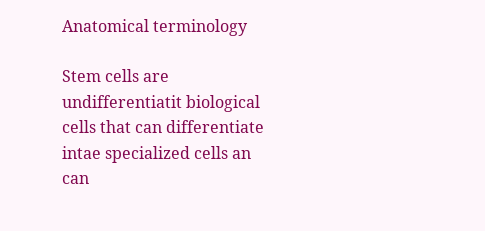Anatomical terminology

Stem cells are undifferentiatit biological cells that can differentiate intae specialized cells an can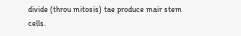divide (throu mitosis) tae produce mair stem cells.